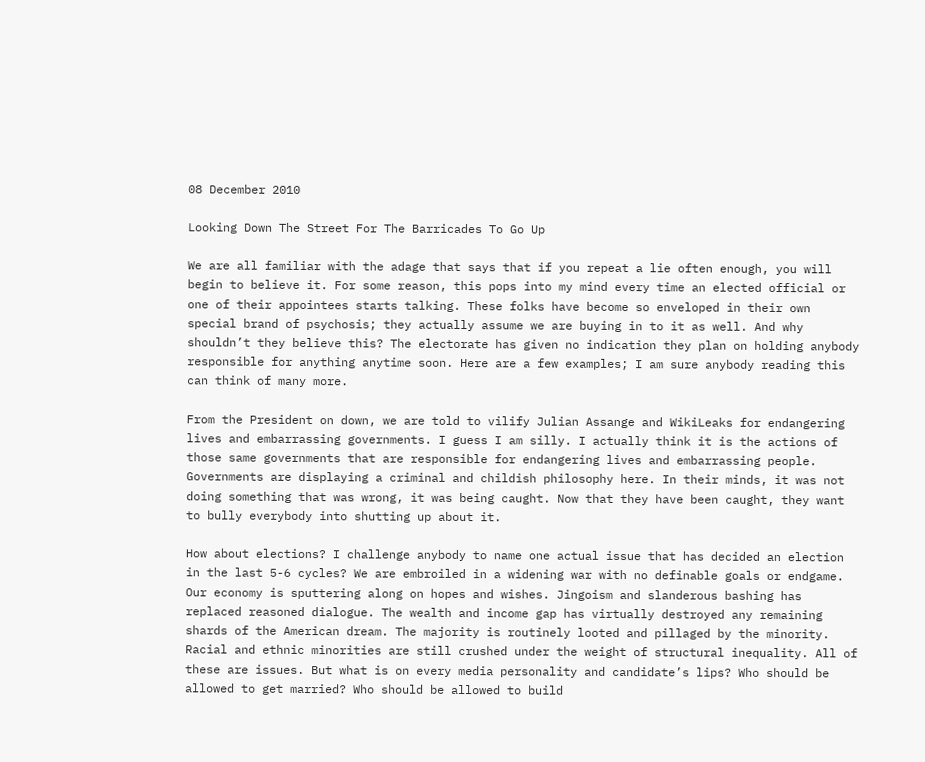08 December 2010

Looking Down The Street For The Barricades To Go Up

We are all familiar with the adage that says that if you repeat a lie often enough, you will begin to believe it. For some reason, this pops into my mind every time an elected official or one of their appointees starts talking. These folks have become so enveloped in their own special brand of psychosis; they actually assume we are buying in to it as well. And why shouldn’t they believe this? The electorate has given no indication they plan on holding anybody responsible for anything anytime soon. Here are a few examples; I am sure anybody reading this can think of many more.

From the President on down, we are told to vilify Julian Assange and WikiLeaks for endangering lives and embarrassing governments. I guess I am silly. I actually think it is the actions of those same governments that are responsible for endangering lives and embarrassing people. Governments are displaying a criminal and childish philosophy here. In their minds, it was not doing something that was wrong, it was being caught. Now that they have been caught, they want to bully everybody into shutting up about it.

How about elections? I challenge anybody to name one actual issue that has decided an election in the last 5-6 cycles? We are embroiled in a widening war with no definable goals or endgame. Our economy is sputtering along on hopes and wishes. Jingoism and slanderous bashing has replaced reasoned dialogue. The wealth and income gap has virtually destroyed any remaining shards of the American dream. The majority is routinely looted and pillaged by the minority. Racial and ethnic minorities are still crushed under the weight of structural inequality. All of these are issues. But what is on every media personality and candidate’s lips? Who should be allowed to get married? Who should be allowed to build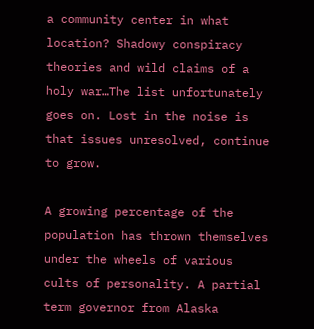a community center in what location? Shadowy conspiracy theories and wild claims of a holy war…The list unfortunately goes on. Lost in the noise is that issues unresolved, continue to grow.

A growing percentage of the population has thrown themselves under the wheels of various cults of personality. A partial term governor from Alaska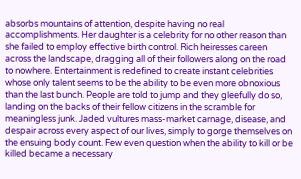absorbs mountains of attention, despite having no real accomplishments. Her daughter is a celebrity for no other reason than she failed to employ effective birth control. Rich heiresses careen across the landscape, dragging all of their followers along on the road to nowhere. Entertainment is redefined to create instant celebrities whose only talent seems to be the ability to be even more obnoxious than the last bunch. People are told to jump and they gleefully do so, landing on the backs of their fellow citizens in the scramble for meaningless junk. Jaded vultures mass-market carnage, disease, and despair across every aspect of our lives, simply to gorge themselves on the ensuing body count. Few even question when the ability to kill or be killed became a necessary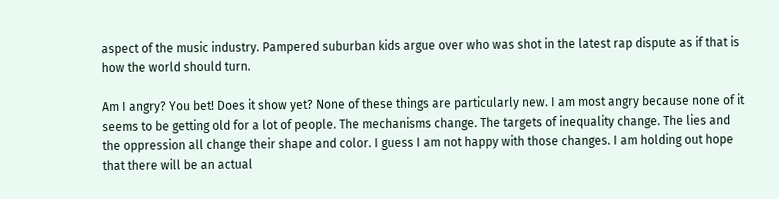aspect of the music industry. Pampered suburban kids argue over who was shot in the latest rap dispute as if that is how the world should turn.

Am I angry? You bet! Does it show yet? None of these things are particularly new. I am most angry because none of it seems to be getting old for a lot of people. The mechanisms change. The targets of inequality change. The lies and the oppression all change their shape and color. I guess I am not happy with those changes. I am holding out hope that there will be an actual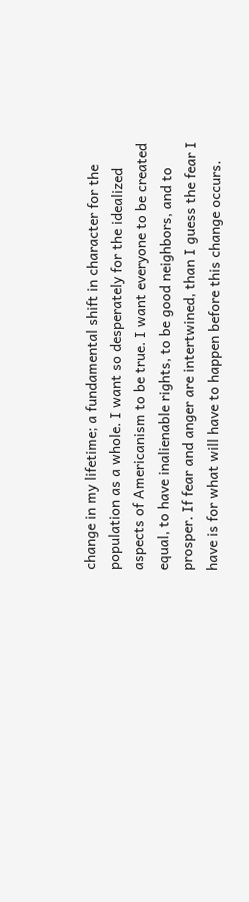change in my lifetime; a fundamental shift in character for the population as a whole. I want so desperately for the idealized aspects of Americanism to be true. I want everyone to be created equal, to have inalienable rights, to be good neighbors, and to prosper. If fear and anger are intertwined, than I guess the fear I have is for what will have to happen before this change occurs.